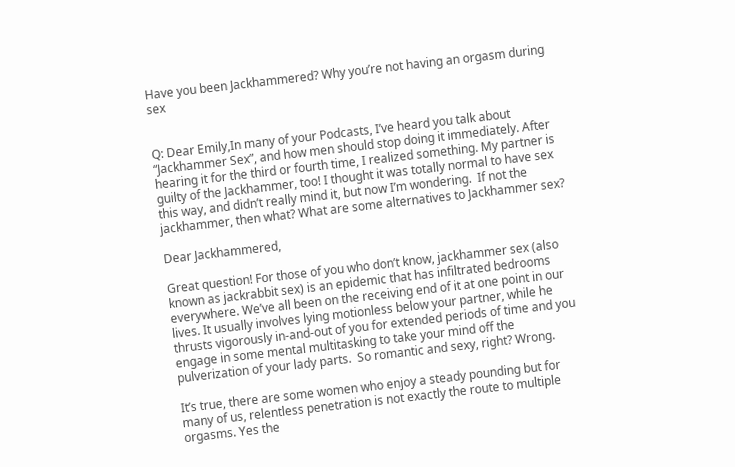Have you been Jackhammered? Why you’re not having an orgasm during sex


Q: Dear Emily,In many of your Podcasts, I’ve heard you talk about  “Jackhammer Sex”, and how men should stop doing it immediately. After hearing it for the third or fourth time, I realized something. My partner is guilty of the Jackhammer, too! I thought it was totally normal to have sex this way, and didn’t really mind it, but now I’m wondering.  If not the jackhammer, then what? What are some alternatives to Jackhammer sex?

Dear Jackhammered,

Great question! For those of you who don’t know, jackhammer sex (also known as jackrabbit sex) is an epidemic that has infiltrated bedrooms everywhere. We’ve all been on the receiving end of it at one point in our lives. It usually involves lying motionless below your partner, while he thrusts vigorously in-and-out of you for extended periods of time and you engage in some mental multitasking to take your mind off the pulverization of your lady parts.  So romantic and sexy, right? Wrong.

It’s true, there are some women who enjoy a steady pounding but for many of us, relentless penetration is not exactly the route to multiple orgasms. Yes the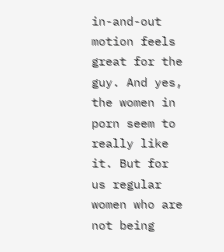in-and-out motion feels great for the guy. And yes, the women in porn seem to really like it. But for us regular women who are not being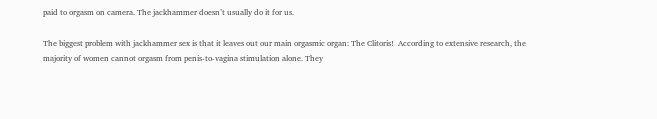paid to orgasm on camera. The jackhammer doesn’t usually do it for us.

The biggest problem with jackhammer sex is that it leaves out our main orgasmic organ: The Clitoris!  According to extensive research, the majority of women cannot orgasm from penis-to-vagina stimulation alone. They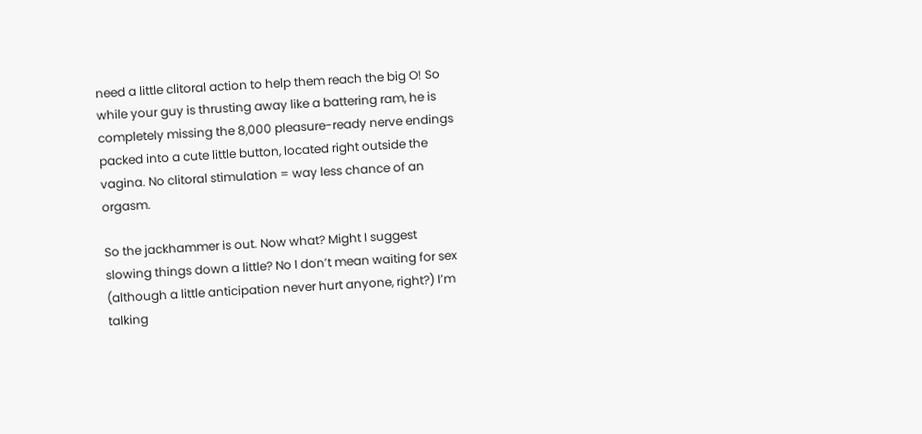need a little clitoral action to help them reach the big O! So while your guy is thrusting away like a battering ram, he is completely missing the 8,000 pleasure-ready nerve endings packed into a cute little button, located right outside the vagina. No clitoral stimulation = way less chance of an orgasm.

So the jackhammer is out. Now what? Might I suggest slowing things down a little? No I don’t mean waiting for sex (although a little anticipation never hurt anyone, right?) I’m talking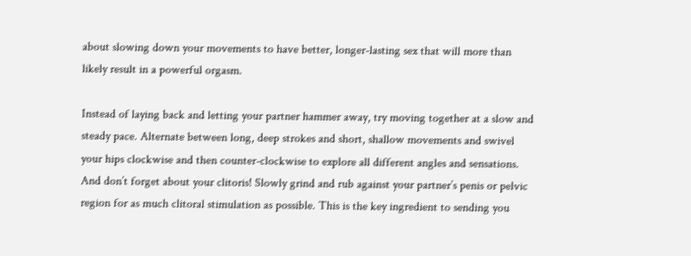about slowing down your movements to have better, longer-lasting sex that will more than likely result in a powerful orgasm.

Instead of laying back and letting your partner hammer away, try moving together at a slow and steady pace. Alternate between long, deep strokes and short, shallow movements and swivel your hips clockwise and then counter-clockwise to explore all different angles and sensations. And don’t forget about your clitoris! Slowly grind and rub against your partner’s penis or pelvic region for as much clitoral stimulation as possible. This is the key ingredient to sending you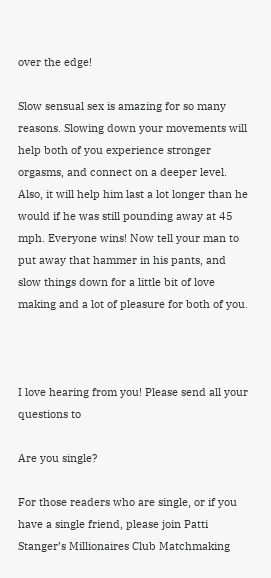over the edge!

Slow sensual sex is amazing for so many reasons. Slowing down your movements will help both of you experience stronger orgasms, and connect on a deeper level. Also, it will help him last a lot longer than he would if he was still pounding away at 45 mph. Everyone wins! Now tell your man to put away that hammer in his pants, and slow things down for a little bit of love making and a lot of pleasure for both of you.



I love hearing from you! Please send all your questions to

Are you single?

For those readers who are single, or if you have a single friend, please join Patti Stanger’s Millionaires Club Matchmaking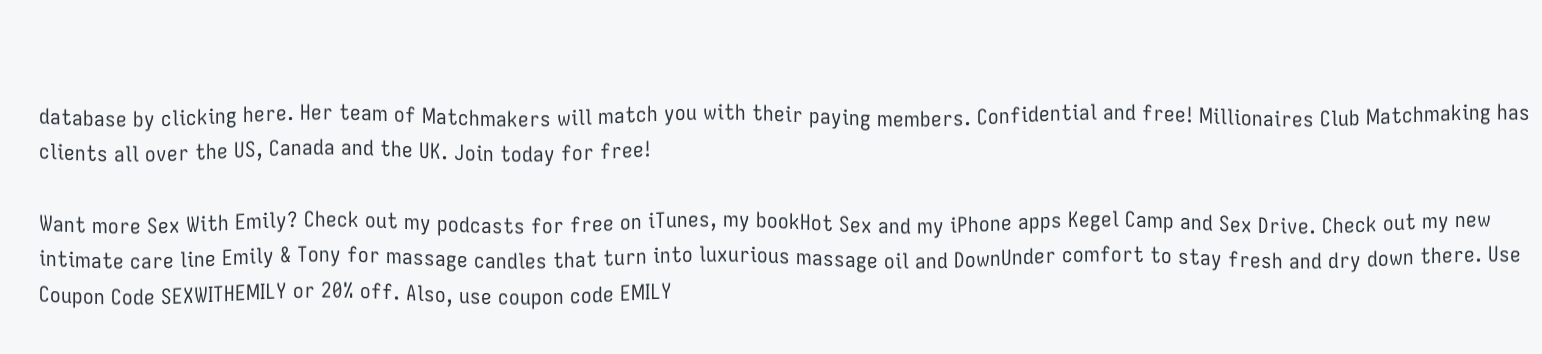database by clicking here. Her team of Matchmakers will match you with their paying members. Confidential and free! Millionaires Club Matchmaking has clients all over the US, Canada and the UK. Join today for free!

Want more Sex With Emily? Check out my podcasts for free on iTunes, my bookHot Sex and my iPhone apps Kegel Camp and Sex Drive. Check out my new intimate care line Emily & Tony for massage candles that turn into luxurious massage oil and DownUnder comfort to stay fresh and dry down there. Use Coupon Code SEXWITHEMILY or 20% off. Also, use coupon code EMILY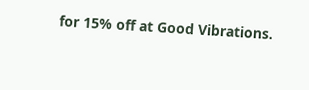for 15% off at Good Vibrations.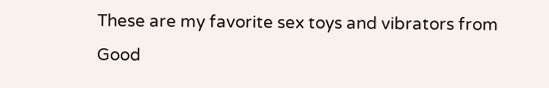These are my favorite sex toys and vibrators from Good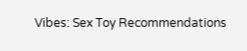Vibes: Sex Toy Recommendations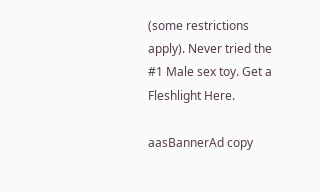(some restrictions apply). Never tried the #1 Male sex toy. Get a Fleshlight Here.

aasBannerAd copy